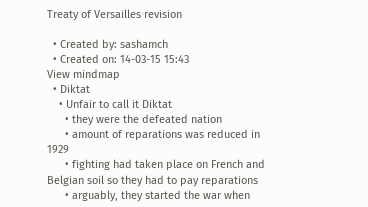Treaty of Versailles revision

  • Created by: sashamch
  • Created on: 14-03-15 15:43
View mindmap
  • Diktat
    • Unfair to call it Diktat
      • they were the defeated nation
      • amount of reparations was reduced in 1929
      • fighting had taken place on French and Belgian soil so they had to pay reparations
      • arguably, they started the war when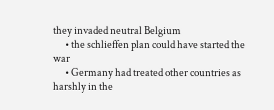they invaded neutral Belgium
      • the schlieffen plan could have started the war
      • Germany had treated other countries as harshly in the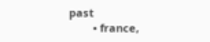past
        • france,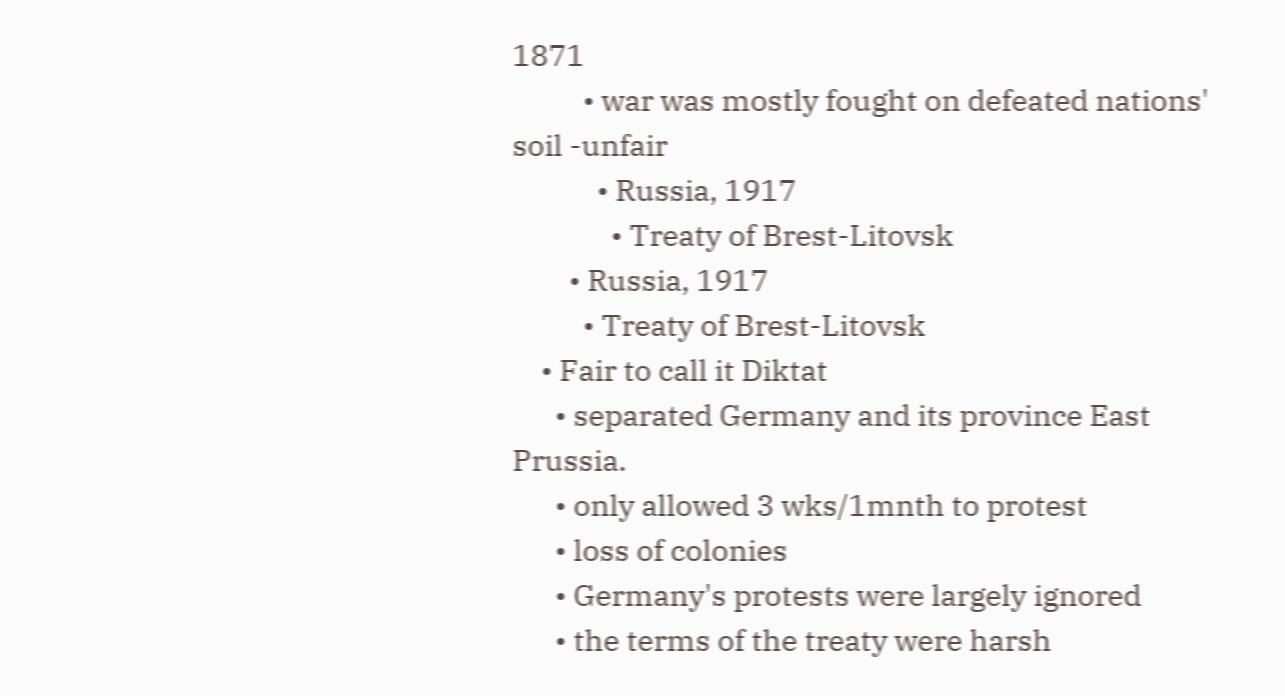1871
          • war was mostly fought on defeated nations' soil -unfair
            • Russia, 1917
              • Treaty of Brest-Litovsk
        • Russia, 1917
          • Treaty of Brest-Litovsk
    • Fair to call it Diktat
      • separated Germany and its province East Prussia.
      • only allowed 3 wks/1mnth to protest
      • loss of colonies
      • Germany's protests were largely ignored
      • the terms of the treaty were harsh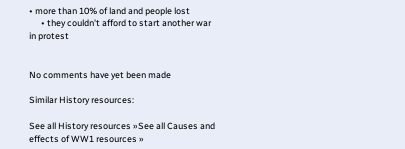• more than 10% of land and people lost
      • they couldn't afford to start another war in protest


No comments have yet been made

Similar History resources:

See all History resources »See all Causes and effects of WW1 resources »